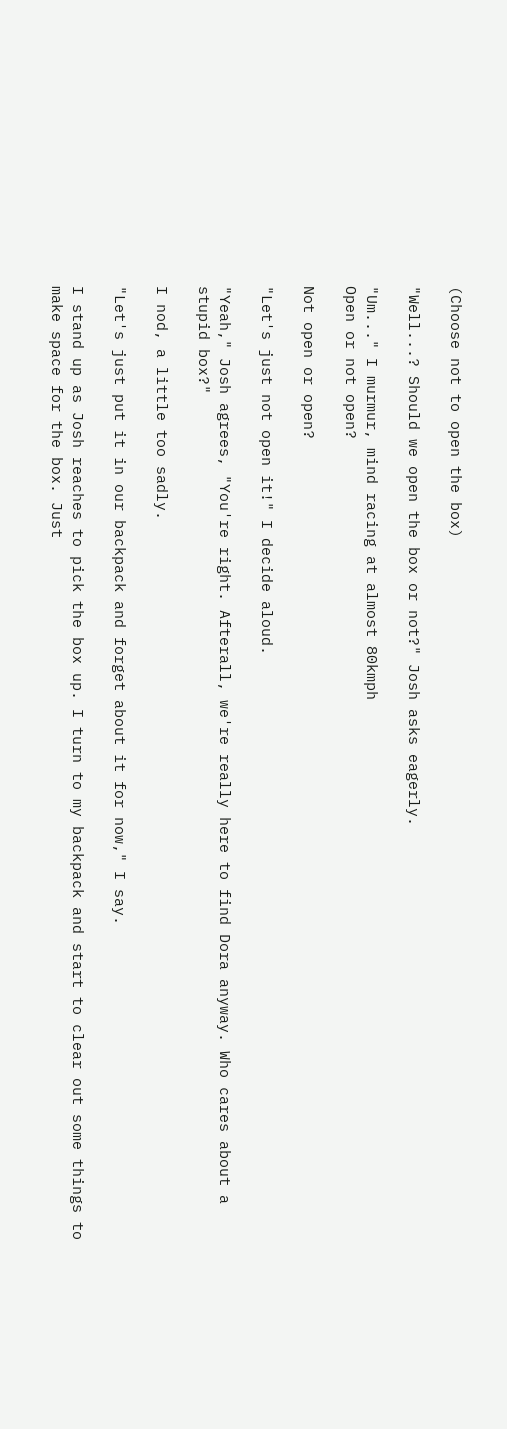(Choose not to open the box)

"Well...? Should we open the box or not?" Josh asks eagerly.

"Um..." I murmur, mind racing at almost 80kmph
Open or not open?

Not open or open?

"Let's just not open it!" I decide aloud.

"Yeah," Josh agrees, "You're right. Afterall, we're really here to find Dora anyway. Who cares about a stupid box?"

I nod, a little too sadly.

"Let's just put it in our backpack and forget about it for now," I say.

I stand up as Josh reaches to pick the box up. I turn to my backpack and start to clear out some things to make space for the box. Just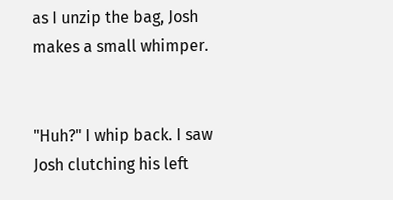as I unzip the bag, Josh makes a small whimper.


"Huh?" I whip back. I saw Josh clutching his left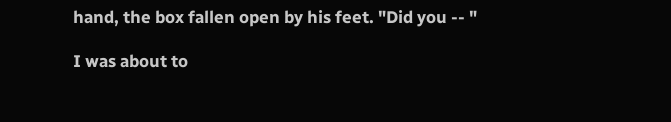hand, the box fallen open by his feet. "Did you -- "

I was about to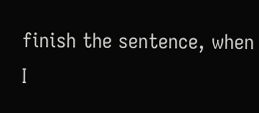finish the sentence, when I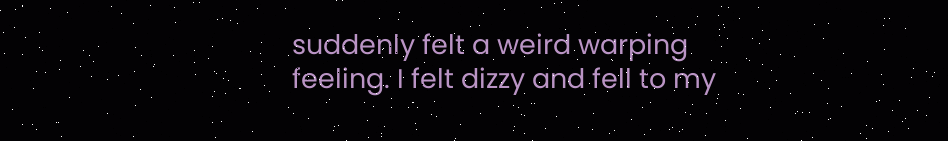suddenly felt a weird warping feeling. I felt dizzy and fell to my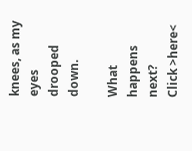knees, as my eyes drooped down.

What happens next?
Click >here<